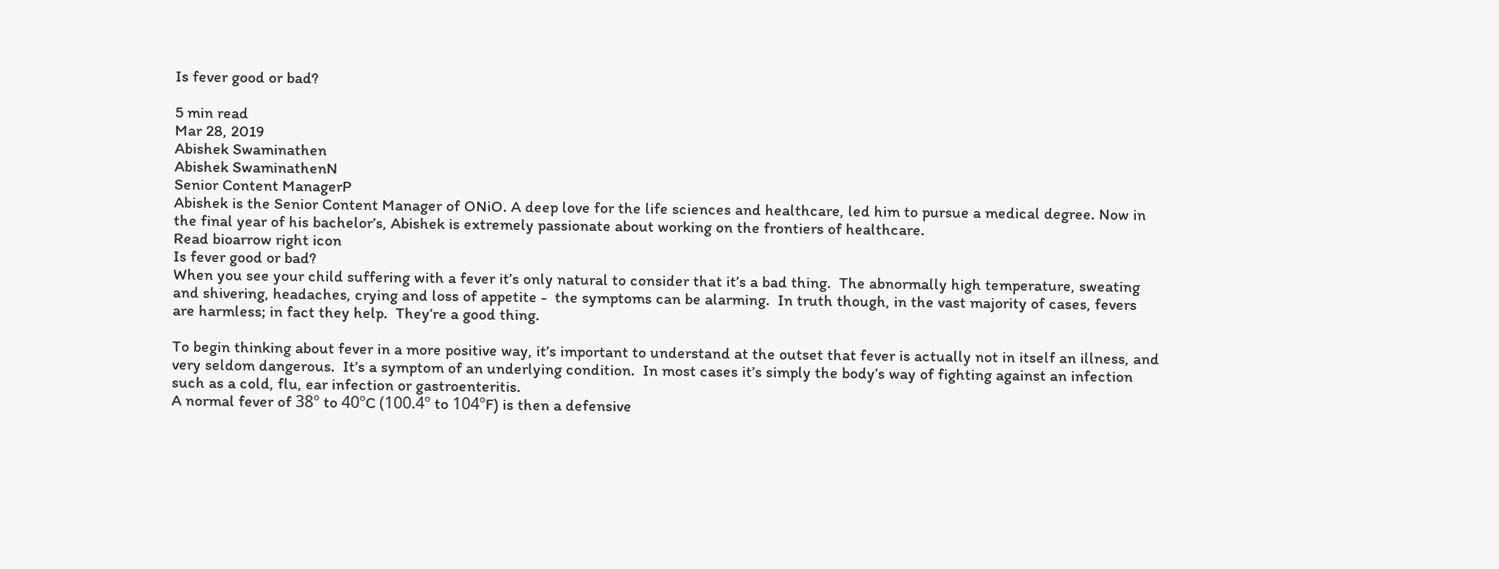Is fever good or bad?

5 min read
Mar 28, 2019
Abishek Swaminathen
Abishek SwaminathenN
Senior Content ManagerP
Abishek is the Senior Content Manager of ONiO. A deep love for the life sciences and healthcare, led him to pursue a medical degree. Now in the final year of his bachelor’s, Abishek is extremely passionate about working on the frontiers of healthcare.
Read bioarrow right icon
Is fever good or bad?
When you see your child suffering with a fever it’s only natural to consider that it’s a bad thing.  The abnormally high temperature, sweating and shivering, headaches, crying and loss of appetite -  the symptoms can be alarming.  In truth though, in the vast majority of cases, fevers are harmless; in fact they help.  They’re a good thing.

To begin thinking about fever in a more positive way, it’s important to understand at the outset that fever is actually not in itself an illness, and very seldom dangerous.  It’s a symptom of an underlying condition.  In most cases it’s simply the body’s way of fighting against an infection such as a cold, flu, ear infection or gastroenteritis.
A normal fever of 38º to 40ºC (100.4º to 104ºF) is then a defensive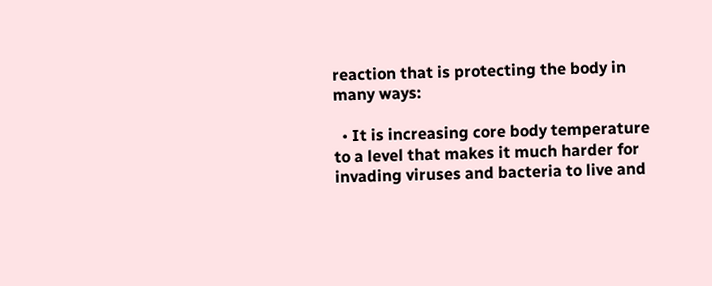reaction that is protecting the body in many ways:

  • It is increasing core body temperature to a level that makes it much harder for invading viruses and bacteria to live and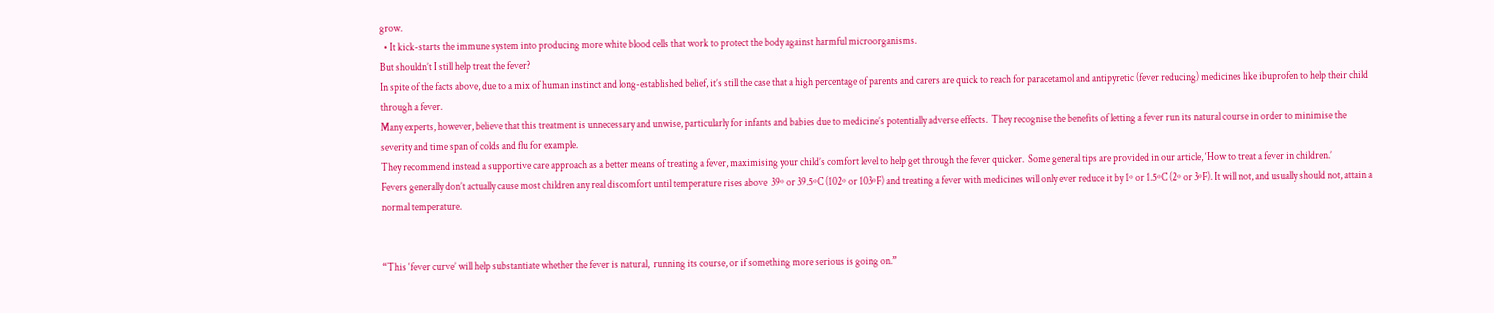grow.
  • It kick-starts the immune system into producing more white blood cells that work to protect the body against harmful microorganisms.
But shouldn’t I still help treat the fever?
In spite of the facts above, due to a mix of human instinct and long-established belief, it’s still the case that a high percentage of parents and carers are quick to reach for paracetamol and antipyretic (fever reducing) medicines like ibuprofen to help their child through a fever.
Many experts, however, believe that this treatment is unnecessary and unwise, particularly for infants and babies due to medicine’s potentially adverse effects.  They recognise the benefits of letting a fever run its natural course in order to minimise the severity and time span of colds and flu for example.
They recommend instead a supportive care approach as a better means of treating a fever, maximising your child’s comfort level to help get through the fever quicker.  Some general tips are provided in our article, ‘How to treat a fever in children.’
Fevers generally don’t actually cause most children any real discomfort until temperature rises above  39º or 39.5ºC (102º or 103ºF) and treating a fever with medicines will only ever reduce it by 1º or 1.5ºC (2º or 3ºF). It will not, and usually should not, attain a normal temperature.


“This ‘fever curve’ will help substantiate whether the fever is natural,  running its course, or if something more serious is going on.”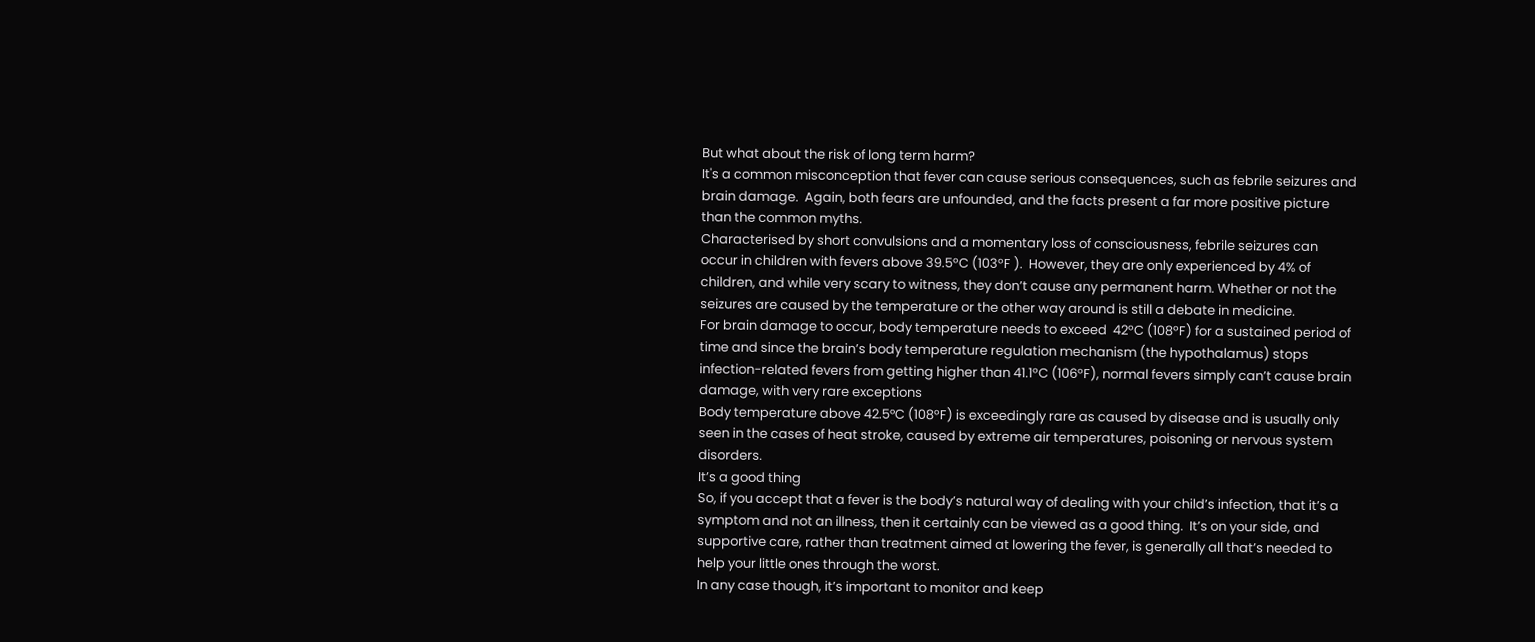But what about the risk of long term harm?
It's a common misconception that fever can cause serious consequences, such as febrile seizures and brain damage.  Again, both fears are unfounded, and the facts present a far more positive picture than the common myths.
Characterised by short convulsions and a momentary loss of consciousness, febrile seizures can occur in children with fevers above 39.5ºC (103ºF ).  However, they are only experienced by 4% of children, and while very scary to witness, they don’t cause any permanent harm. Whether or not the seizures are caused by the temperature or the other way around is still a debate in medicine.
For brain damage to occur, body temperature needs to exceed  42ºC (108ºF) for a sustained period of time and since the brain’s body temperature regulation mechanism (the hypothalamus) stops infection-related fevers from getting higher than 41.1ºC (106ºF), normal fevers simply can’t cause brain damage, with very rare exceptions
Body temperature above 42.5°C (108ºF) is exceedingly rare as caused by disease and is usually only seen in the cases of heat stroke, caused by extreme air temperatures, poisoning or nervous system disorders.
It’s a good thing
So, if you accept that a fever is the body’s natural way of dealing with your child’s infection, that it’s a symptom and not an illness, then it certainly can be viewed as a good thing.  It’s on your side, and supportive care, rather than treatment aimed at lowering the fever, is generally all that’s needed to help your little ones through the worst.
In any case though, it’s important to monitor and keep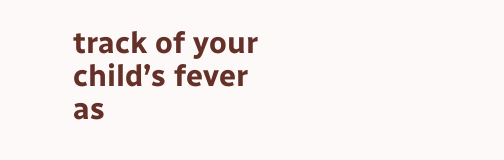track of your child’s fever as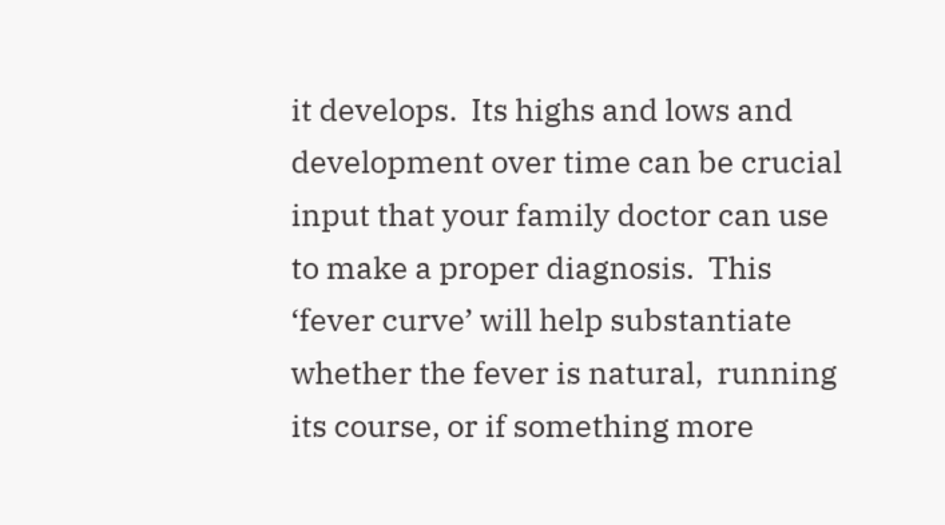it develops.  Its highs and lows and development over time can be crucial input that your family doctor can use to make a proper diagnosis.  This ‘fever curve’ will help substantiate whether the fever is natural,  running its course, or if something more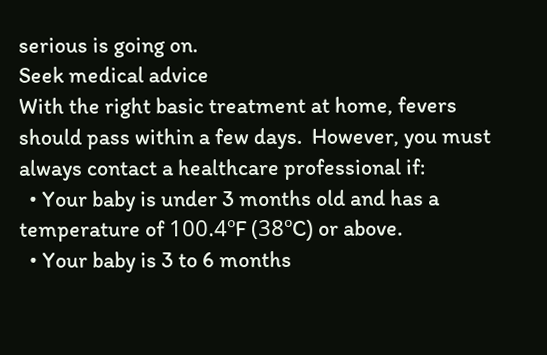serious is going on.
Seek medical advice
With the right basic treatment at home, fevers should pass within a few days.  However, you must always contact a healthcare professional if:
  • Your baby is under 3 months old and has a temperature of 100.4ºF (38ºC) or above.
  • Your baby is 3 to 6 months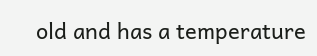old and has a temperature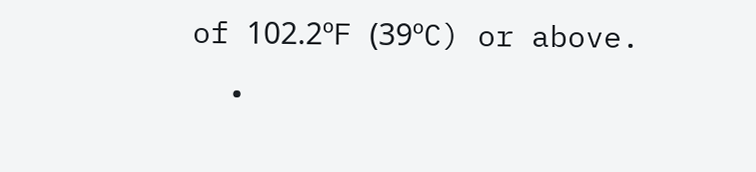of 102.2ºF (39ºC) or above.
  •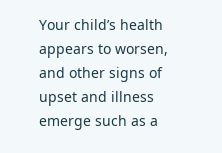Your child’s health appears to worsen, and other signs of upset and illness emerge such as a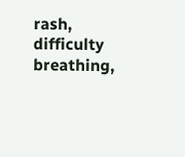rash, difficulty breathing,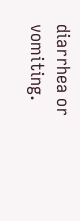diarrhea or vomiting.